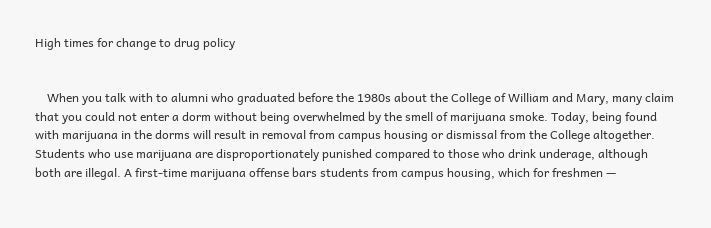High times for change to drug policy


    When you talk with to alumni who graduated before the 1980s about the College of William and Mary, many claim that you could not enter a dorm without being overwhelmed by the smell of marijuana smoke. Today, being found with marijuana in the dorms will result in removal from campus housing or dismissal from the College altogether. Students who use marijuana are disproportionately punished compared to those who drink underage, although both are illegal. A first-time marijuana offense bars students from campus housing, which for freshmen —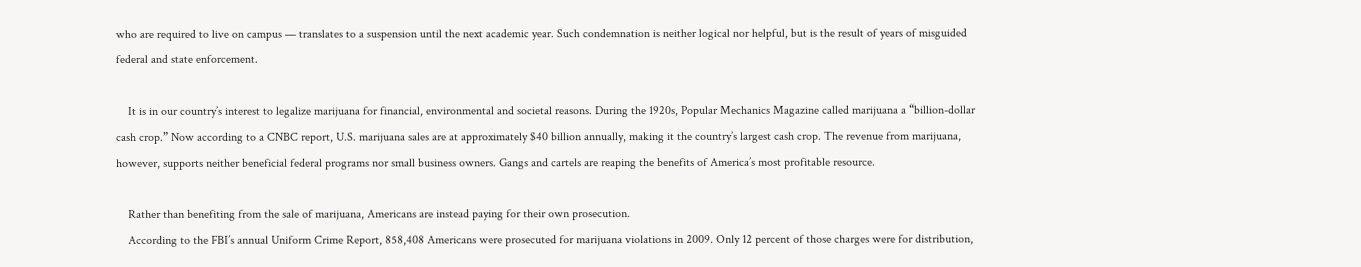who are required to live on campus — translates to a suspension until the next academic year. Such condemnation is neither logical nor helpful, but is the result of years of misguided federal and state enforcement.

    It is in our country’s interest to legalize marijuana for financial, environmental and societal reasons. During the 1920s, Popular Mechanics Magazine called marijuana a “billion-dollar cash crop.” Now according to a CNBC report, U.S. marijuana sales are at approximately $40 billion annually, making it the country’s largest cash crop. The revenue from marijuana, however, supports neither beneficial federal programs nor small business owners. Gangs and cartels are reaping the benefits of America’s most profitable resource.

    Rather than benefiting from the sale of marijuana, Americans are instead paying for their own prosecution.
    According to the FBI’s annual Uniform Crime Report, 858,408 Americans were prosecuted for marijuana violations in 2009. Only 12 percent of those charges were for distribution,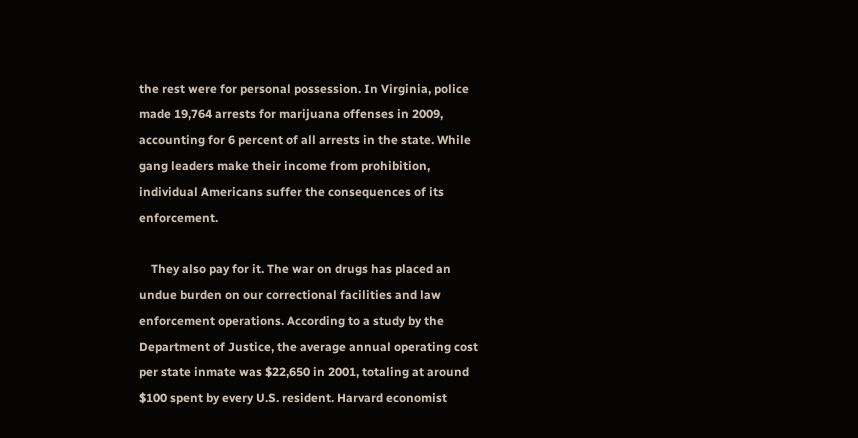the rest were for personal possession. In Virginia, police made 19,764 arrests for marijuana offenses in 2009, accounting for 6 percent of all arrests in the state. While gang leaders make their income from prohibition, individual Americans suffer the consequences of its enforcement.

    They also pay for it. The war on drugs has placed an undue burden on our correctional facilities and law enforcement operations. According to a study by the Department of Justice, the average annual operating cost per state inmate was $22,650 in 2001, totaling at around $100 spent by every U.S. resident. Harvard economist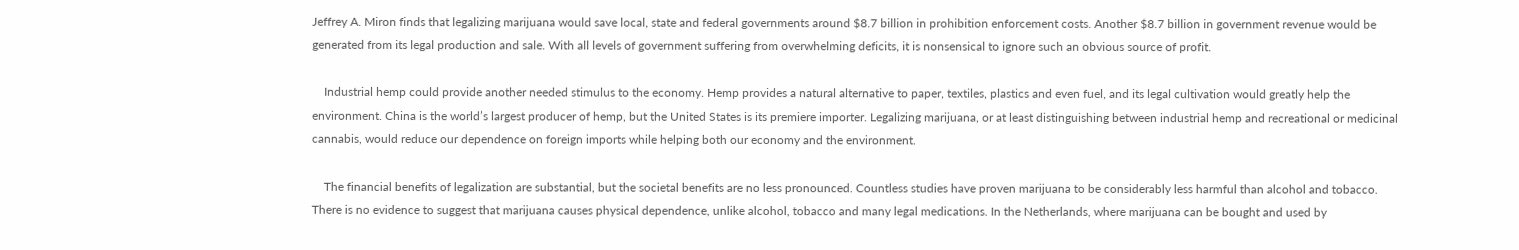Jeffrey A. Miron finds that legalizing marijuana would save local, state and federal governments around $8.7 billion in prohibition enforcement costs. Another $8.7 billion in government revenue would be generated from its legal production and sale. With all levels of government suffering from overwhelming deficits, it is nonsensical to ignore such an obvious source of profit.

    Industrial hemp could provide another needed stimulus to the economy. Hemp provides a natural alternative to paper, textiles, plastics and even fuel, and its legal cultivation would greatly help the environment. China is the world’s largest producer of hemp, but the United States is its premiere importer. Legalizing marijuana, or at least distinguishing between industrial hemp and recreational or medicinal cannabis, would reduce our dependence on foreign imports while helping both our economy and the environment.

    The financial benefits of legalization are substantial, but the societal benefits are no less pronounced. Countless studies have proven marijuana to be considerably less harmful than alcohol and tobacco. There is no evidence to suggest that marijuana causes physical dependence, unlike alcohol, tobacco and many legal medications. In the Netherlands, where marijuana can be bought and used by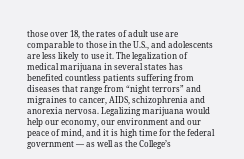those over 18, the rates of adult use are comparable to those in the U.S., and adolescents are less likely to use it. The legalization of medical marijuana in several states has benefited countless patients suffering from diseases that range from “night terrors” and migraines to cancer, AIDS, schizophrenia and anorexia nervosa. Legalizing marijuana would help our economy, our environment and our peace of mind, and it is high time for the federal government — as well as the College’s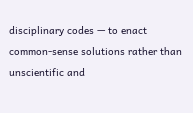disciplinary codes — to enact common-sense solutions rather than unscientific and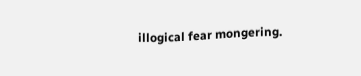illogical fear mongering.